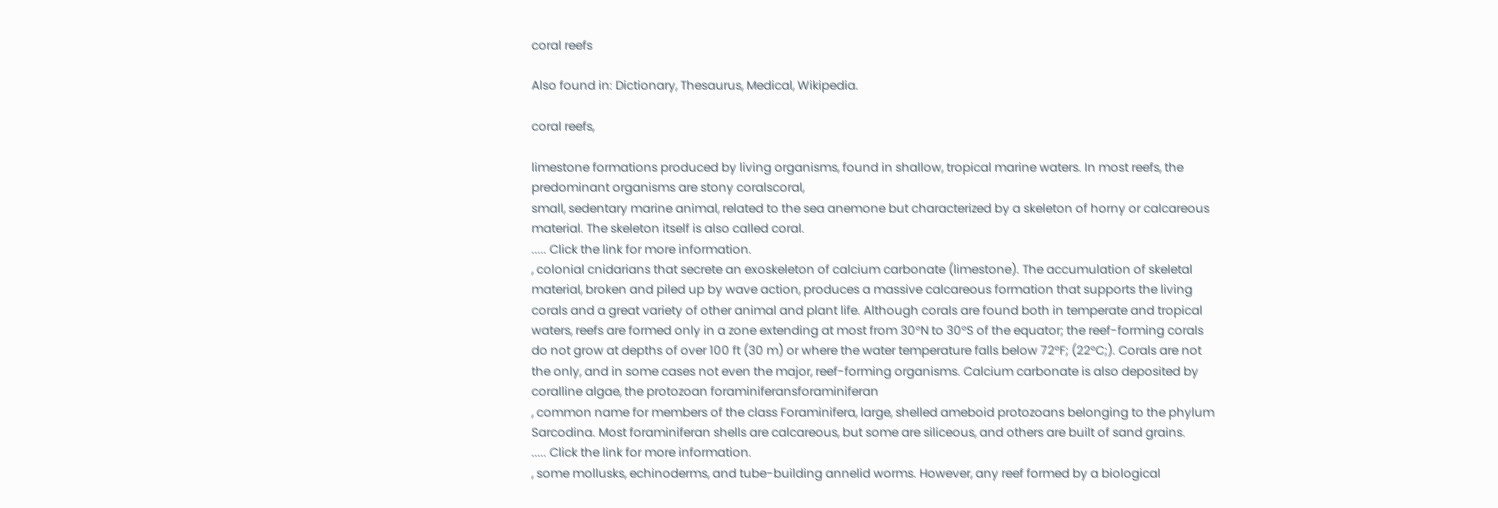coral reefs

Also found in: Dictionary, Thesaurus, Medical, Wikipedia.

coral reefs,

limestone formations produced by living organisms, found in shallow, tropical marine waters. In most reefs, the predominant organisms are stony coralscoral,
small, sedentary marine animal, related to the sea anemone but characterized by a skeleton of horny or calcareous material. The skeleton itself is also called coral.
..... Click the link for more information.
, colonial cnidarians that secrete an exoskeleton of calcium carbonate (limestone). The accumulation of skeletal material, broken and piled up by wave action, produces a massive calcareous formation that supports the living corals and a great variety of other animal and plant life. Although corals are found both in temperate and tropical waters, reefs are formed only in a zone extending at most from 30°N to 30°S of the equator; the reef-forming corals do not grow at depths of over 100 ft (30 m) or where the water temperature falls below 72°F; (22°C;). Corals are not the only, and in some cases not even the major, reef-forming organisms. Calcium carbonate is also deposited by coralline algae, the protozoan foraminiferansforaminiferan
, common name for members of the class Foraminifera, large, shelled ameboid protozoans belonging to the phylum Sarcodina. Most foraminiferan shells are calcareous, but some are siliceous, and others are built of sand grains.
..... Click the link for more information.
, some mollusks, echinoderms, and tube-building annelid worms. However, any reef formed by a biological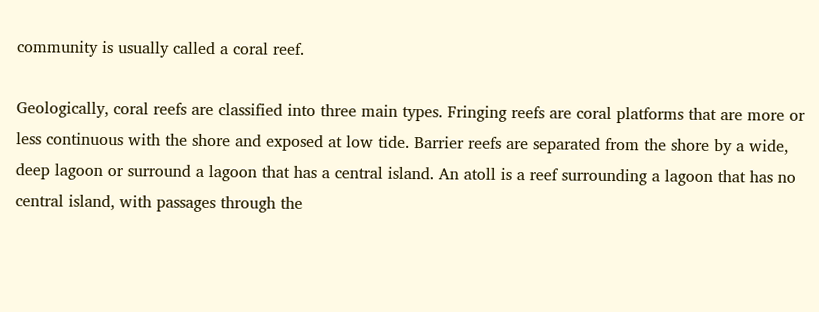community is usually called a coral reef.

Geologically, coral reefs are classified into three main types. Fringing reefs are coral platforms that are more or less continuous with the shore and exposed at low tide. Barrier reefs are separated from the shore by a wide, deep lagoon or surround a lagoon that has a central island. An atoll is a reef surrounding a lagoon that has no central island, with passages through the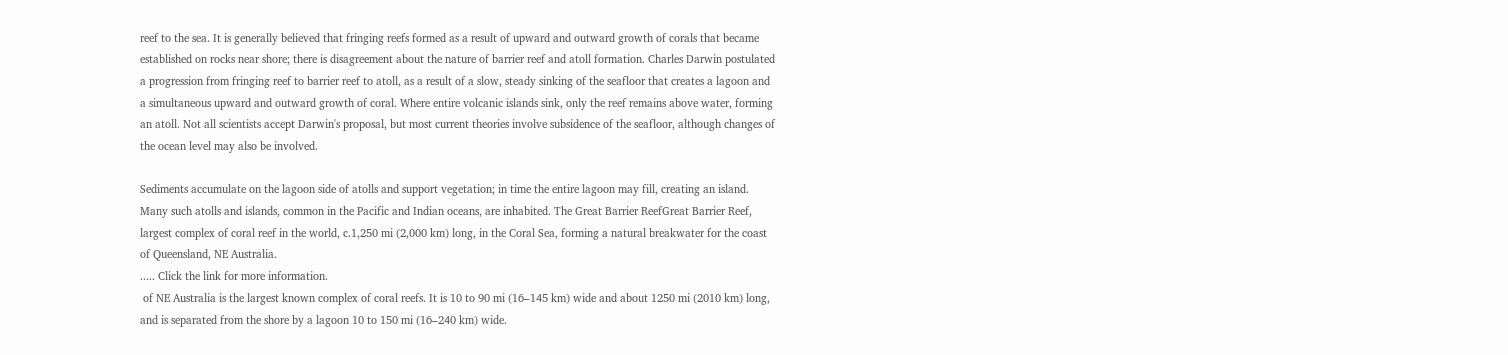reef to the sea. It is generally believed that fringing reefs formed as a result of upward and outward growth of corals that became established on rocks near shore; there is disagreement about the nature of barrier reef and atoll formation. Charles Darwin postulated a progression from fringing reef to barrier reef to atoll, as a result of a slow, steady sinking of the seafloor that creates a lagoon and a simultaneous upward and outward growth of coral. Where entire volcanic islands sink, only the reef remains above water, forming an atoll. Not all scientists accept Darwin's proposal, but most current theories involve subsidence of the seafloor, although changes of the ocean level may also be involved.

Sediments accumulate on the lagoon side of atolls and support vegetation; in time the entire lagoon may fill, creating an island. Many such atolls and islands, common in the Pacific and Indian oceans, are inhabited. The Great Barrier ReefGreat Barrier Reef,
largest complex of coral reef in the world, c.1,250 mi (2,000 km) long, in the Coral Sea, forming a natural breakwater for the coast of Queensland, NE Australia.
..... Click the link for more information.
 of NE Australia is the largest known complex of coral reefs. It is 10 to 90 mi (16–145 km) wide and about 1250 mi (2010 km) long, and is separated from the shore by a lagoon 10 to 150 mi (16–240 km) wide.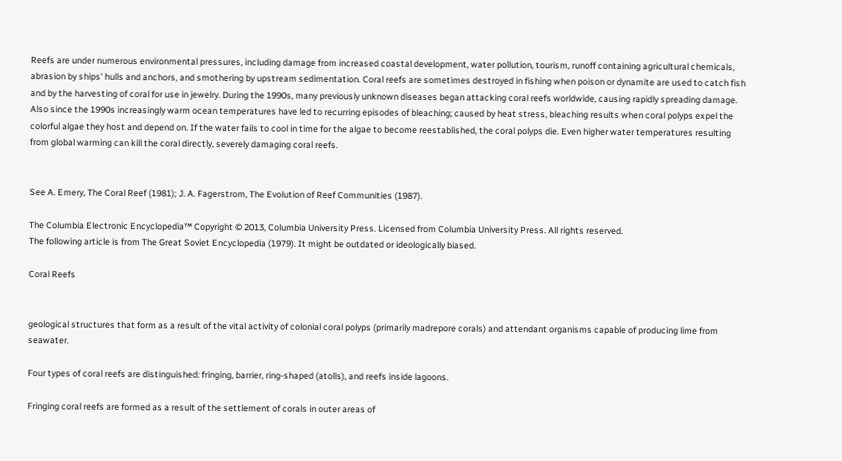Reefs are under numerous environmental pressures, including damage from increased coastal development, water pollution, tourism, runoff containing agricultural chemicals, abrasion by ships' hulls and anchors, and smothering by upstream sedimentation. Coral reefs are sometimes destroyed in fishing when poison or dynamite are used to catch fish and by the harvesting of coral for use in jewelry. During the 1990s, many previously unknown diseases began attacking coral reefs worldwide, causing rapidly spreading damage. Also since the 1990s increasingly warm ocean temperatures have led to recurring episodes of bleaching; caused by heat stress, bleaching results when coral polyps expel the colorful algae they host and depend on. If the water fails to cool in time for the algae to become reestablished, the coral polyps die. Even higher water temperatures resulting from global warming can kill the coral directly, severely damaging coral reefs.


See A. Emery, The Coral Reef (1981); J. A. Fagerstrom, The Evolution of Reef Communities (1987).

The Columbia Electronic Encyclopedia™ Copyright © 2013, Columbia University Press. Licensed from Columbia University Press. All rights reserved.
The following article is from The Great Soviet Encyclopedia (1979). It might be outdated or ideologically biased.

Coral Reefs


geological structures that form as a result of the vital activity of colonial coral polyps (primarily madrepore corals) and attendant organisms capable of producing lime from seawater.

Four types of coral reefs are distinguished: fringing, barrier, ring-shaped (atolls), and reefs inside lagoons.

Fringing coral reefs are formed as a result of the settlement of corals in outer areas of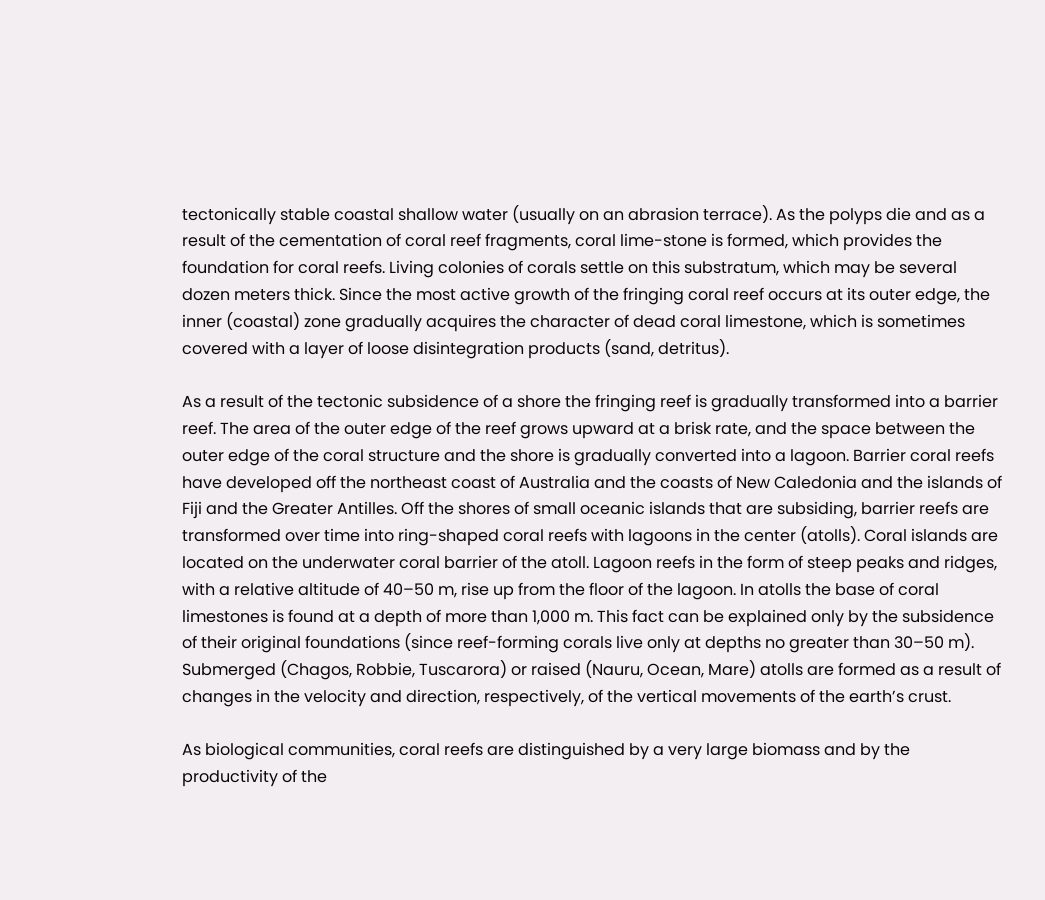tectonically stable coastal shallow water (usually on an abrasion terrace). As the polyps die and as a result of the cementation of coral reef fragments, coral lime-stone is formed, which provides the foundation for coral reefs. Living colonies of corals settle on this substratum, which may be several dozen meters thick. Since the most active growth of the fringing coral reef occurs at its outer edge, the inner (coastal) zone gradually acquires the character of dead coral limestone, which is sometimes covered with a layer of loose disintegration products (sand, detritus).

As a result of the tectonic subsidence of a shore the fringing reef is gradually transformed into a barrier reef. The area of the outer edge of the reef grows upward at a brisk rate, and the space between the outer edge of the coral structure and the shore is gradually converted into a lagoon. Barrier coral reefs have developed off the northeast coast of Australia and the coasts of New Caledonia and the islands of Fiji and the Greater Antilles. Off the shores of small oceanic islands that are subsiding, barrier reefs are transformed over time into ring-shaped coral reefs with lagoons in the center (atolls). Coral islands are located on the underwater coral barrier of the atoll. Lagoon reefs in the form of steep peaks and ridges, with a relative altitude of 40–50 m, rise up from the floor of the lagoon. In atolls the base of coral limestones is found at a depth of more than 1,000 m. This fact can be explained only by the subsidence of their original foundations (since reef-forming corals live only at depths no greater than 30–50 m). Submerged (Chagos, Robbie, Tuscarora) or raised (Nauru, Ocean, Mare) atolls are formed as a result of changes in the velocity and direction, respectively, of the vertical movements of the earth’s crust.

As biological communities, coral reefs are distinguished by a very large biomass and by the productivity of the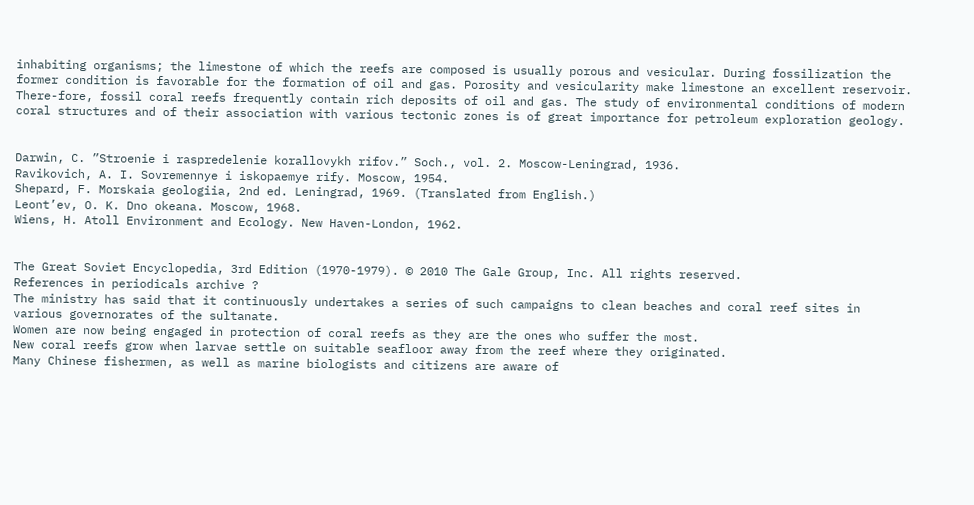inhabiting organisms; the limestone of which the reefs are composed is usually porous and vesicular. During fossilization the former condition is favorable for the formation of oil and gas. Porosity and vesicularity make limestone an excellent reservoir. There-fore, fossil coral reefs frequently contain rich deposits of oil and gas. The study of environmental conditions of modern coral structures and of their association with various tectonic zones is of great importance for petroleum exploration geology.


Darwin, C. ”Stroenie i raspredelenie korallovykh rifov.” Soch., vol. 2. Moscow-Leningrad, 1936.
Ravikovich, A. I. Sovremennye i iskopaemye rify. Moscow, 1954.
Shepard, F. Morskaia geologiia, 2nd ed. Leningrad, 1969. (Translated from English.)
Leont’ev, O. K. Dno okeana. Moscow, 1968.
Wiens, H. Atoll Environment and Ecology. New Haven-London, 1962.


The Great Soviet Encyclopedia, 3rd Edition (1970-1979). © 2010 The Gale Group, Inc. All rights reserved.
References in periodicals archive ?
The ministry has said that it continuously undertakes a series of such campaigns to clean beaches and coral reef sites in various governorates of the sultanate.
Women are now being engaged in protection of coral reefs as they are the ones who suffer the most.
New coral reefs grow when larvae settle on suitable seafloor away from the reef where they originated.
Many Chinese fishermen, as well as marine biologists and citizens are aware of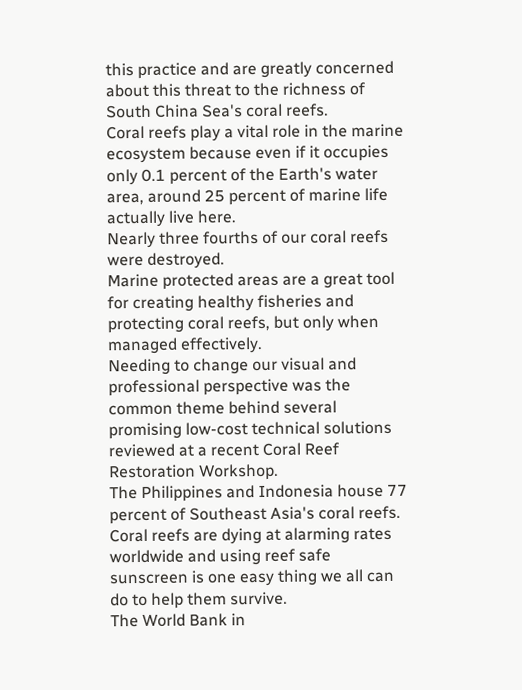this practice and are greatly concerned about this threat to the richness of South China Sea's coral reefs.
Coral reefs play a vital role in the marine ecosystem because even if it occupies only 0.1 percent of the Earth's water area, around 25 percent of marine life actually live here.
Nearly three fourths of our coral reefs were destroyed.
Marine protected areas are a great tool for creating healthy fisheries and protecting coral reefs, but only when managed effectively.
Needing to change our visual and professional perspective was the common theme behind several promising low-cost technical solutions reviewed at a recent Coral Reef Restoration Workshop.
The Philippines and Indonesia house 77 percent of Southeast Asia's coral reefs.
Coral reefs are dying at alarming rates worldwide and using reef safe sunscreen is one easy thing we all can do to help them survive.
The World Bank in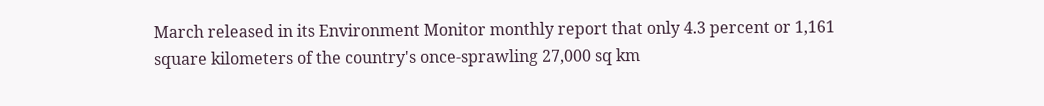March released in its Environment Monitor monthly report that only 4.3 percent or 1,161 square kilometers of the country's once-sprawling 27,000 sq km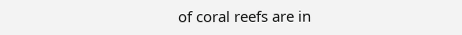of coral reefs are in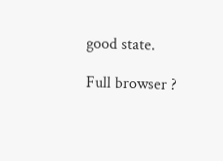good state.

Full browser ?